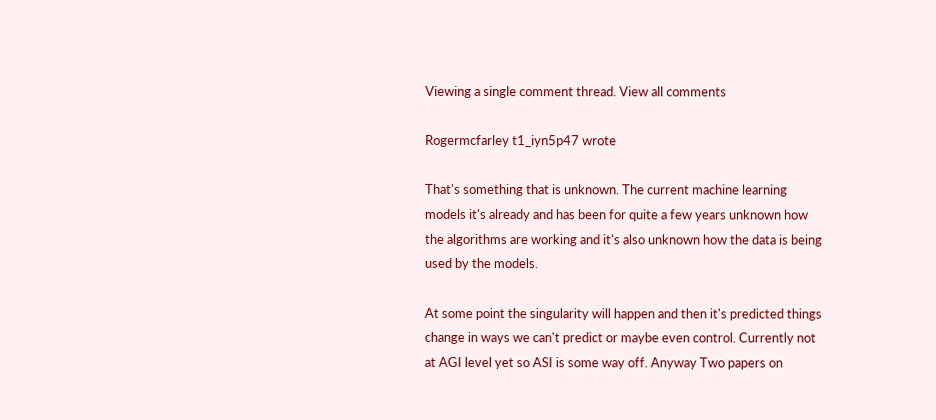Viewing a single comment thread. View all comments

Rogermcfarley t1_iyn5p47 wrote

That's something that is unknown. The current machine learning models it's already and has been for quite a few years unknown how the algorithms are working and it's also unknown how the data is being used by the models.

At some point the singularity will happen and then it's predicted things change in ways we can't predict or maybe even control. Currently not at AGI level yet so ASI is some way off. Anyway Two papers on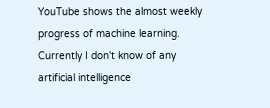YouTube shows the almost weekly progress of machine learning. Currently I don't know of any artificial intelligence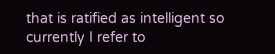that is ratified as intelligent so currently I refer to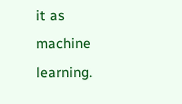it as machine learning.